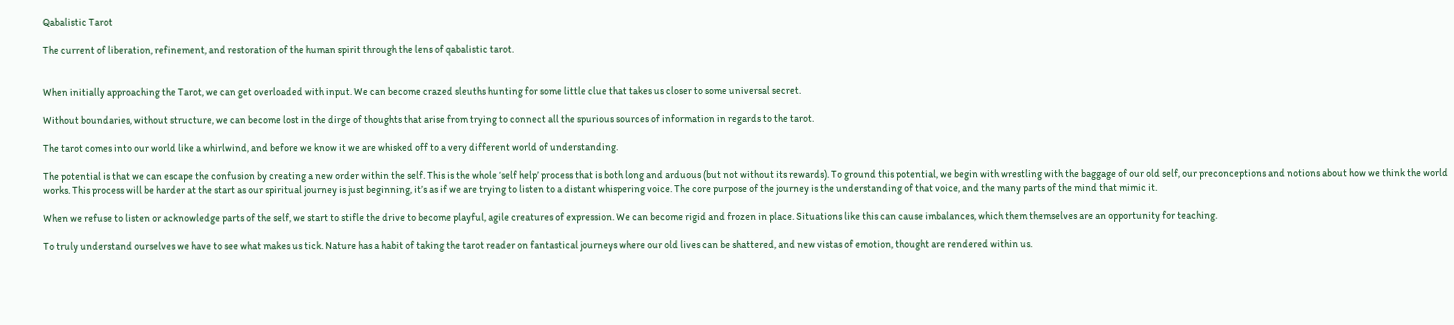Qabalistic Tarot

The current of liberation, refinement, and restoration of the human spirit through the lens of qabalistic tarot.


When initially approaching the Tarot, we can get overloaded with input. We can become crazed sleuths hunting for some little clue that takes us closer to some universal secret.

Without boundaries, without structure, we can become lost in the dirge of thoughts that arise from trying to connect all the spurious sources of information in regards to the tarot.

The tarot comes into our world like a whirlwind, and before we know it we are whisked off to a very different world of understanding.

The potential is that we can escape the confusion by creating a new order within the self. This is the whole ‘self help’ process that is both long and arduous (but not without its rewards). To ground this potential, we begin with wrestling with the baggage of our old self, our preconceptions and notions about how we think the world works. This process will be harder at the start as our spiritual journey is just beginning, it’s as if we are trying to listen to a distant whispering voice. The core purpose of the journey is the understanding of that voice, and the many parts of the mind that mimic it.

When we refuse to listen or acknowledge parts of the self, we start to stifle the drive to become playful, agile creatures of expression. We can become rigid and frozen in place. Situations like this can cause imbalances, which them themselves are an opportunity for teaching.

To truly understand ourselves we have to see what makes us tick. Nature has a habit of taking the tarot reader on fantastical journeys where our old lives can be shattered, and new vistas of emotion, thought are rendered within us.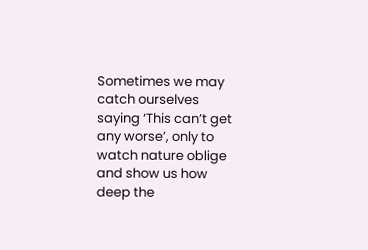Sometimes we may catch ourselves saying ‘This can’t get any worse’, only to watch nature oblige and show us how deep the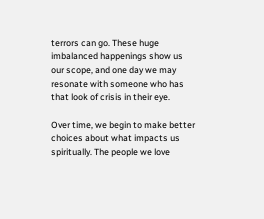terrors can go. These huge imbalanced happenings show us our scope, and one day we may resonate with someone who has that look of crisis in their eye.

Over time, we begin to make better choices about what impacts us spiritually. The people we love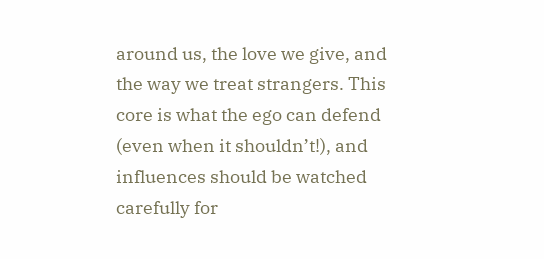around us, the love we give, and the way we treat strangers. This core is what the ego can defend (even when it shouldn’t!), and influences should be watched carefully for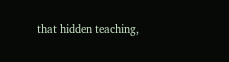that hidden teaching,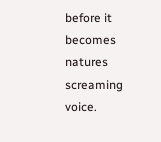before it becomes natures screaming voice.